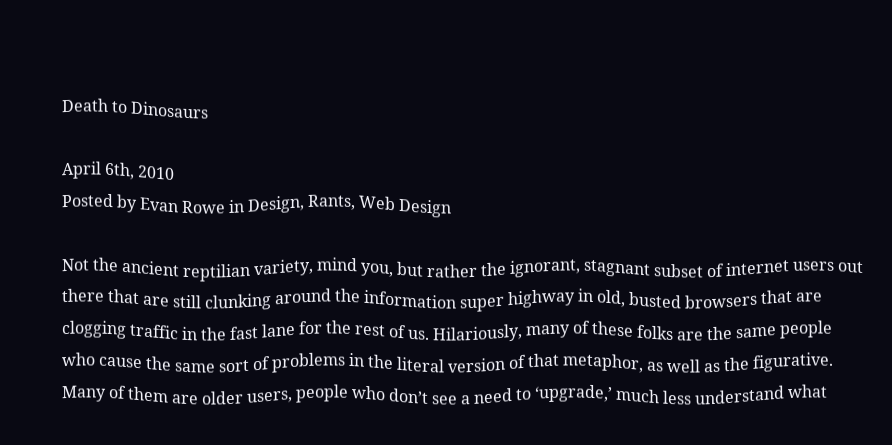Death to Dinosaurs

April 6th, 2010
Posted by Evan Rowe in Design, Rants, Web Design

Not the ancient reptilian variety, mind you, but rather the ignorant, stagnant subset of internet users out there that are still clunking around the information super highway in old, busted browsers that are clogging traffic in the fast lane for the rest of us. Hilariously, many of these folks are the same people who cause the same sort of problems in the literal version of that metaphor, as well as the figurative. Many of them are older users, people who don’t see a need to ‘upgrade,’ much less understand what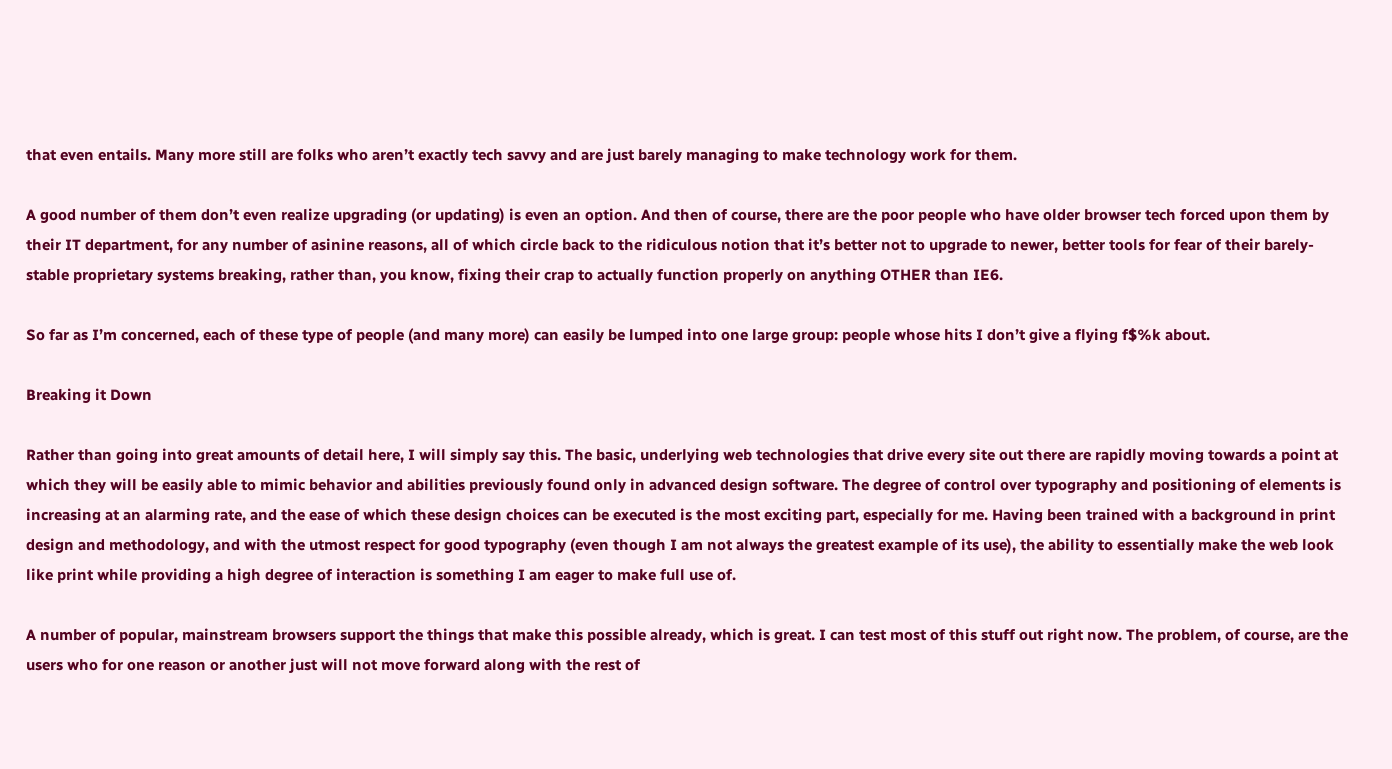that even entails. Many more still are folks who aren’t exactly tech savvy and are just barely managing to make technology work for them.

A good number of them don’t even realize upgrading (or updating) is even an option. And then of course, there are the poor people who have older browser tech forced upon them by their IT department, for any number of asinine reasons, all of which circle back to the ridiculous notion that it’s better not to upgrade to newer, better tools for fear of their barely-stable proprietary systems breaking, rather than, you know, fixing their crap to actually function properly on anything OTHER than IE6.

So far as I’m concerned, each of these type of people (and many more) can easily be lumped into one large group: people whose hits I don’t give a flying f$%k about.

Breaking it Down

Rather than going into great amounts of detail here, I will simply say this. The basic, underlying web technologies that drive every site out there are rapidly moving towards a point at which they will be easily able to mimic behavior and abilities previously found only in advanced design software. The degree of control over typography and positioning of elements is increasing at an alarming rate, and the ease of which these design choices can be executed is the most exciting part, especially for me. Having been trained with a background in print design and methodology, and with the utmost respect for good typography (even though I am not always the greatest example of its use), the ability to essentially make the web look like print while providing a high degree of interaction is something I am eager to make full use of.

A number of popular, mainstream browsers support the things that make this possible already, which is great. I can test most of this stuff out right now. The problem, of course, are the users who for one reason or another just will not move forward along with the rest of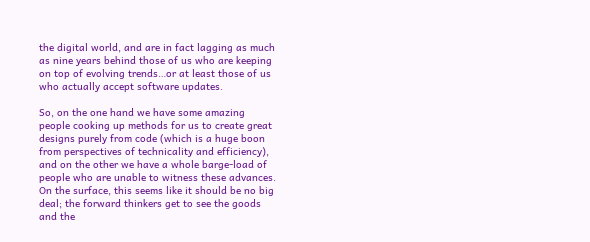the digital world, and are in fact lagging as much as nine years behind those of us who are keeping on top of evolving trends…or at least those of us who actually accept software updates.

So, on the one hand we have some amazing people cooking up methods for us to create great designs purely from code (which is a huge boon from perspectives of technicality and efficiency), and on the other we have a whole barge-load of people who are unable to witness these advances. On the surface, this seems like it should be no big deal; the forward thinkers get to see the goods and the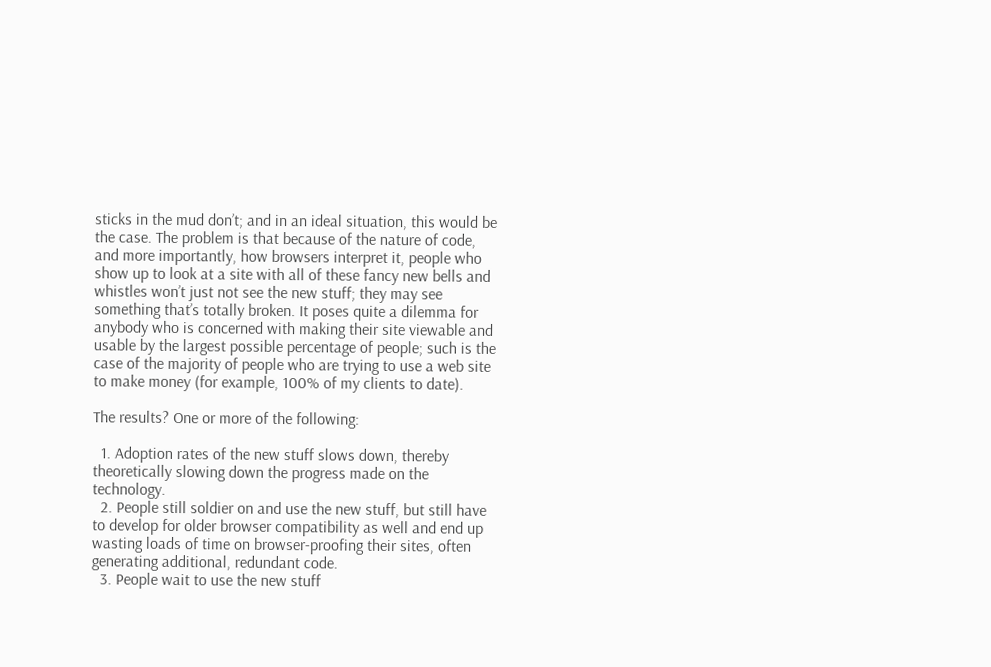sticks in the mud don’t; and in an ideal situation, this would be the case. The problem is that because of the nature of code, and more importantly, how browsers interpret it, people who show up to look at a site with all of these fancy new bells and whistles won’t just not see the new stuff; they may see something that’s totally broken. It poses quite a dilemma for anybody who is concerned with making their site viewable and usable by the largest possible percentage of people; such is the case of the majority of people who are trying to use a web site to make money (for example, 100% of my clients to date).

The results? One or more of the following:

  1. Adoption rates of the new stuff slows down, thereby theoretically slowing down the progress made on the technology.
  2. People still soldier on and use the new stuff, but still have to develop for older browser compatibility as well and end up wasting loads of time on browser-proofing their sites, often generating additional, redundant code.
  3. People wait to use the new stuff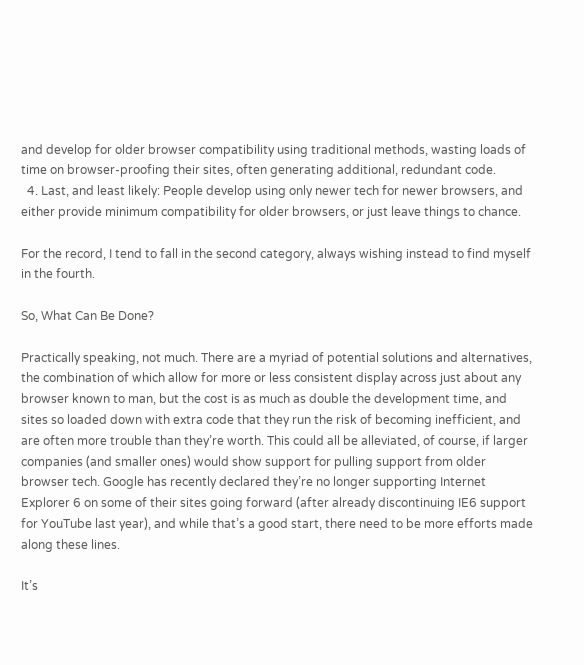and develop for older browser compatibility using traditional methods, wasting loads of time on browser-proofing their sites, often generating additional, redundant code.
  4. Last, and least likely: People develop using only newer tech for newer browsers, and either provide minimum compatibility for older browsers, or just leave things to chance.

For the record, I tend to fall in the second category, always wishing instead to find myself in the fourth.

So, What Can Be Done?

Practically speaking, not much. There are a myriad of potential solutions and alternatives, the combination of which allow for more or less consistent display across just about any browser known to man, but the cost is as much as double the development time, and sites so loaded down with extra code that they run the risk of becoming inefficient, and are often more trouble than they’re worth. This could all be alleviated, of course, if larger companies (and smaller ones) would show support for pulling support from older browser tech. Google has recently declared they’re no longer supporting Internet Explorer 6 on some of their sites going forward (after already discontinuing IE6 support for YouTube last year), and while that’s a good start, there need to be more efforts made along these lines.

It’s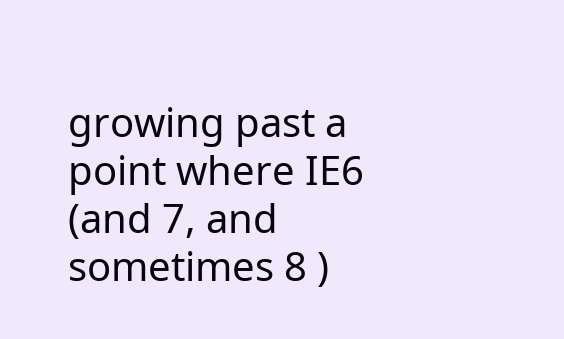growing past a point where IE6 (and 7, and sometimes 8 )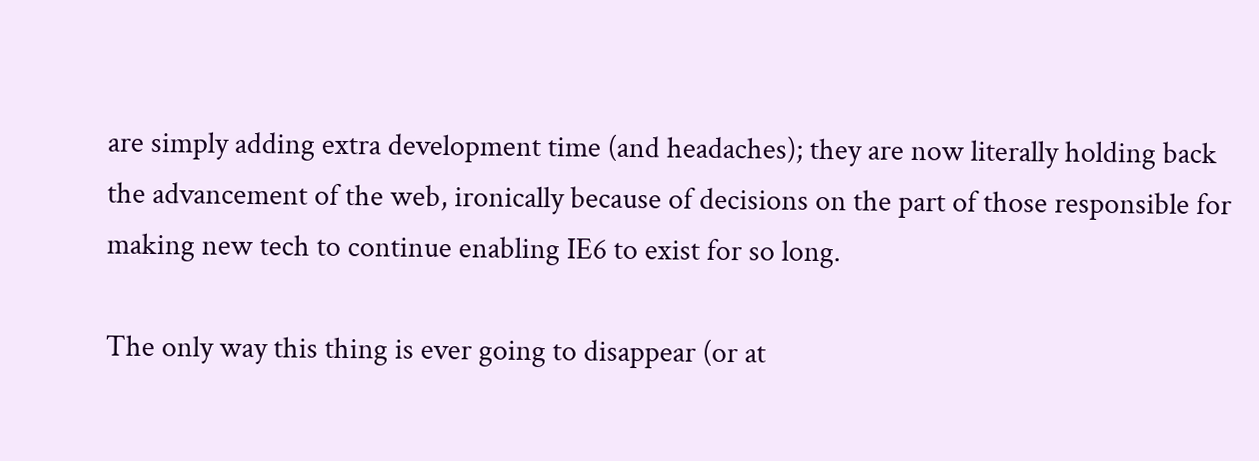are simply adding extra development time (and headaches); they are now literally holding back the advancement of the web, ironically because of decisions on the part of those responsible for making new tech to continue enabling IE6 to exist for so long.

The only way this thing is ever going to disappear (or at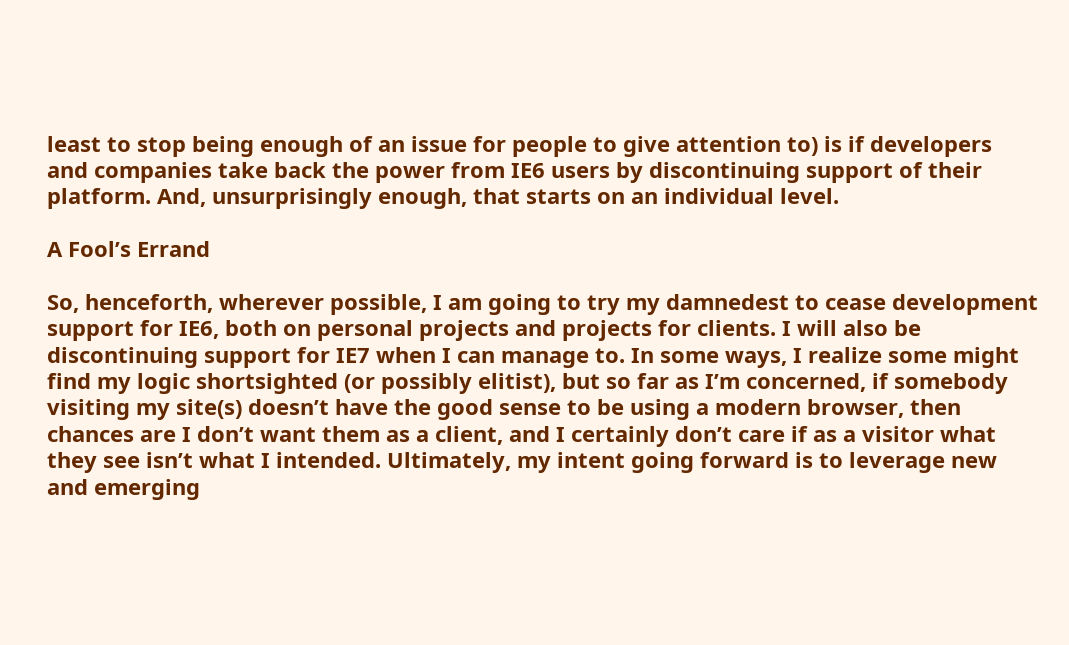least to stop being enough of an issue for people to give attention to) is if developers and companies take back the power from IE6 users by discontinuing support of their platform. And, unsurprisingly enough, that starts on an individual level.

A Fool’s Errand

So, henceforth, wherever possible, I am going to try my damnedest to cease development support for IE6, both on personal projects and projects for clients. I will also be discontinuing support for IE7 when I can manage to. In some ways, I realize some might find my logic shortsighted (or possibly elitist), but so far as I’m concerned, if somebody visiting my site(s) doesn’t have the good sense to be using a modern browser, then chances are I don’t want them as a client, and I certainly don’t care if as a visitor what they see isn’t what I intended. Ultimately, my intent going forward is to leverage new and emerging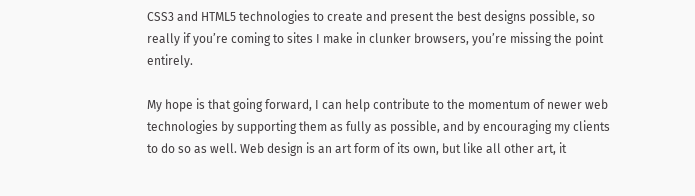CSS3 and HTML5 technologies to create and present the best designs possible, so really if you’re coming to sites I make in clunker browsers, you’re missing the point entirely.

My hope is that going forward, I can help contribute to the momentum of newer web technologies by supporting them as fully as possible, and by encouraging my clients to do so as well. Web design is an art form of its own, but like all other art, it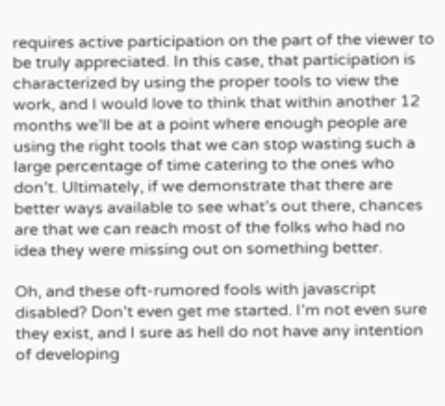requires active participation on the part of the viewer to be truly appreciated. In this case, that participation is characterized by using the proper tools to view the work, and I would love to think that within another 12 months we’ll be at a point where enough people are using the right tools that we can stop wasting such a large percentage of time catering to the ones who don’t. Ultimately, if we demonstrate that there are better ways available to see what’s out there, chances are that we can reach most of the folks who had no idea they were missing out on something better.

Oh, and these oft-rumored fools with javascript disabled? Don’t even get me started. I’m not even sure they exist, and I sure as hell do not have any intention of developing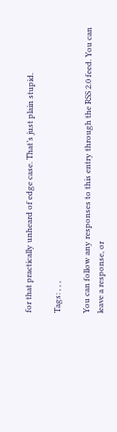for that practically unheard of edge case. That’s just plain stupid.

Tags: , , ,

You can follow any responses to this entry through the RSS 2.0 feed. You can leave a response, or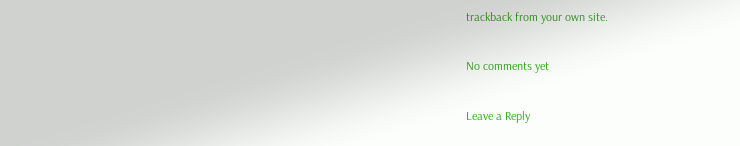trackback from your own site.

No comments yet

Leave a Reply